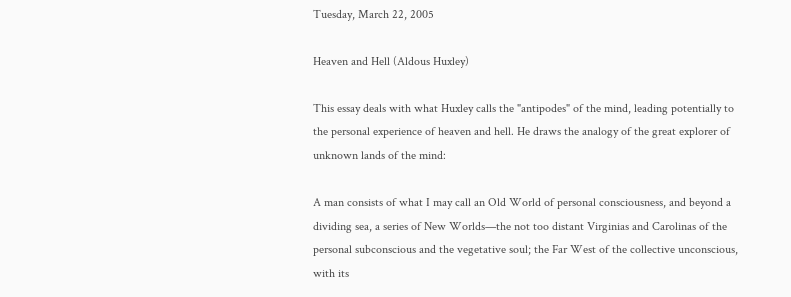Tuesday, March 22, 2005

Heaven and Hell (Aldous Huxley)

This essay deals with what Huxley calls the "antipodes" of the mind, leading potentially to the personal experience of heaven and hell. He draws the analogy of the great explorer of unknown lands of the mind:

A man consists of what I may call an Old World of personal consciousness, and beyond a dividing sea, a series of New Worlds—the not too distant Virginias and Carolinas of the personal subconscious and the vegetative soul; the Far West of the collective unconscious, with its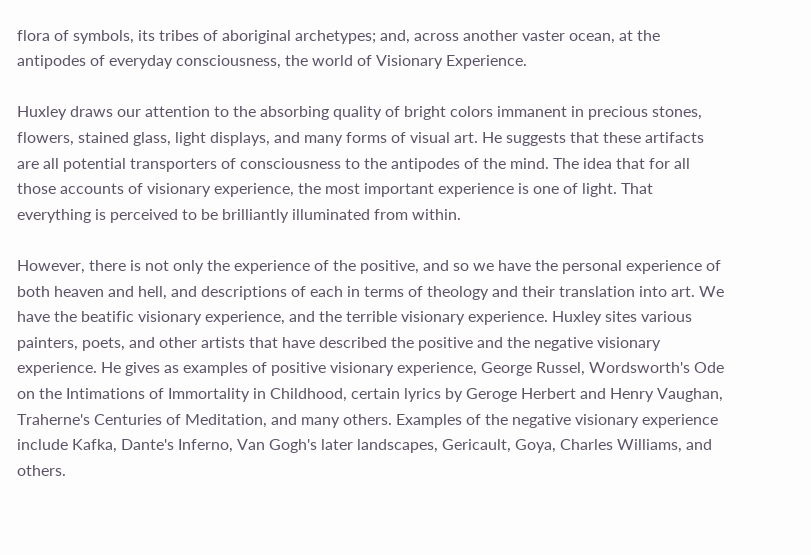flora of symbols, its tribes of aboriginal archetypes; and, across another vaster ocean, at the antipodes of everyday consciousness, the world of Visionary Experience.

Huxley draws our attention to the absorbing quality of bright colors immanent in precious stones, flowers, stained glass, light displays, and many forms of visual art. He suggests that these artifacts are all potential transporters of consciousness to the antipodes of the mind. The idea that for all those accounts of visionary experience, the most important experience is one of light. That everything is perceived to be brilliantly illuminated from within.

However, there is not only the experience of the positive, and so we have the personal experience of both heaven and hell, and descriptions of each in terms of theology and their translation into art. We have the beatific visionary experience, and the terrible visionary experience. Huxley sites various painters, poets, and other artists that have described the positive and the negative visionary experience. He gives as examples of positive visionary experience, George Russel, Wordsworth's Ode on the Intimations of Immortality in Childhood, certain lyrics by Geroge Herbert and Henry Vaughan, Traherne's Centuries of Meditation, and many others. Examples of the negative visionary experience include Kafka, Dante's Inferno, Van Gogh's later landscapes, Gericault, Goya, Charles Williams, and others.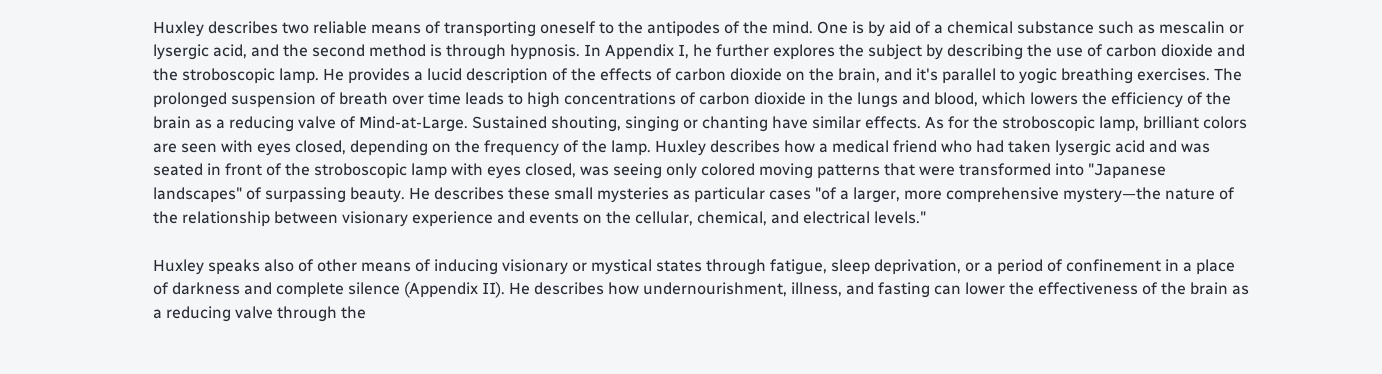Huxley describes two reliable means of transporting oneself to the antipodes of the mind. One is by aid of a chemical substance such as mescalin or lysergic acid, and the second method is through hypnosis. In Appendix I, he further explores the subject by describing the use of carbon dioxide and the stroboscopic lamp. He provides a lucid description of the effects of carbon dioxide on the brain, and it's parallel to yogic breathing exercises. The prolonged suspension of breath over time leads to high concentrations of carbon dioxide in the lungs and blood, which lowers the efficiency of the brain as a reducing valve of Mind-at-Large. Sustained shouting, singing or chanting have similar effects. As for the stroboscopic lamp, brilliant colors are seen with eyes closed, depending on the frequency of the lamp. Huxley describes how a medical friend who had taken lysergic acid and was seated in front of the stroboscopic lamp with eyes closed, was seeing only colored moving patterns that were transformed into "Japanese landscapes" of surpassing beauty. He describes these small mysteries as particular cases "of a larger, more comprehensive mystery—the nature of the relationship between visionary experience and events on the cellular, chemical, and electrical levels."

Huxley speaks also of other means of inducing visionary or mystical states through fatigue, sleep deprivation, or a period of confinement in a place of darkness and complete silence (Appendix II). He describes how undernourishment, illness, and fasting can lower the effectiveness of the brain as a reducing valve through the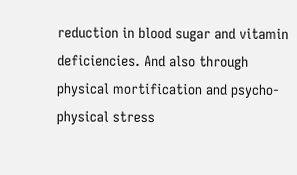reduction in blood sugar and vitamin deficiencies. And also through physical mortification and psycho-physical stress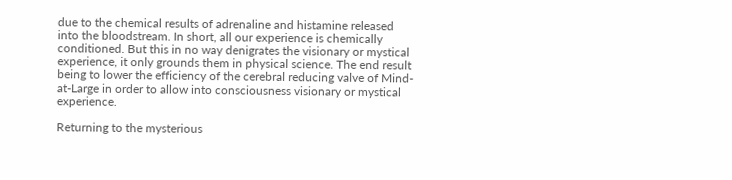due to the chemical results of adrenaline and histamine released into the bloodstream. In short, all our experience is chemically conditioned. But this in no way denigrates the visionary or mystical experience, it only grounds them in physical science. The end result being to lower the efficiency of the cerebral reducing valve of Mind-at-Large in order to allow into consciousness visionary or mystical experience.

Returning to the mysterious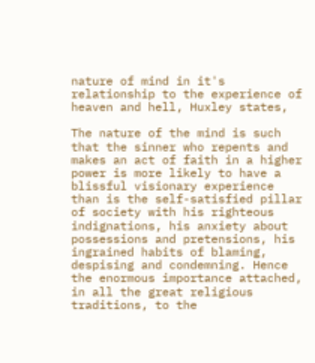nature of mind in it's relationship to the experience of heaven and hell, Huxley states,

The nature of the mind is such that the sinner who repents and makes an act of faith in a higher power is more likely to have a blissful visionary experience than is the self-satisfied pillar of society with his righteous indignations, his anxiety about possessions and pretensions, his ingrained habits of blaming, despising and condemning. Hence the enormous importance attached, in all the great religious traditions, to the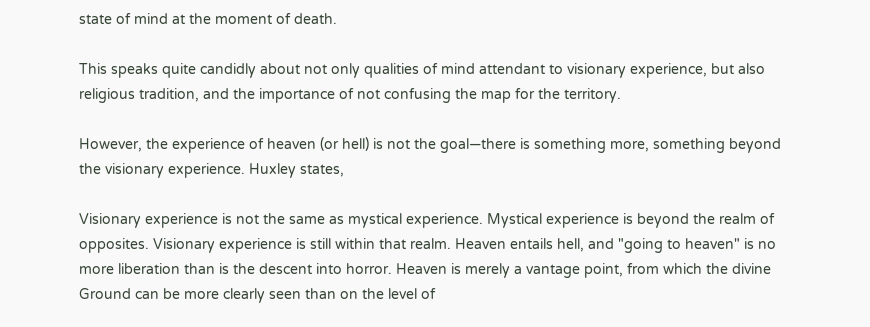state of mind at the moment of death.

This speaks quite candidly about not only qualities of mind attendant to visionary experience, but also religious tradition, and the importance of not confusing the map for the territory.

However, the experience of heaven (or hell) is not the goal—there is something more, something beyond the visionary experience. Huxley states,

Visionary experience is not the same as mystical experience. Mystical experience is beyond the realm of opposites. Visionary experience is still within that realm. Heaven entails hell, and "going to heaven" is no more liberation than is the descent into horror. Heaven is merely a vantage point, from which the divine Ground can be more clearly seen than on the level of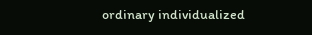ordinary individualized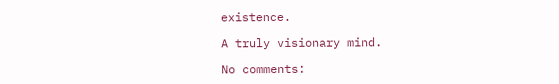existence.

A truly visionary mind.

No comments: